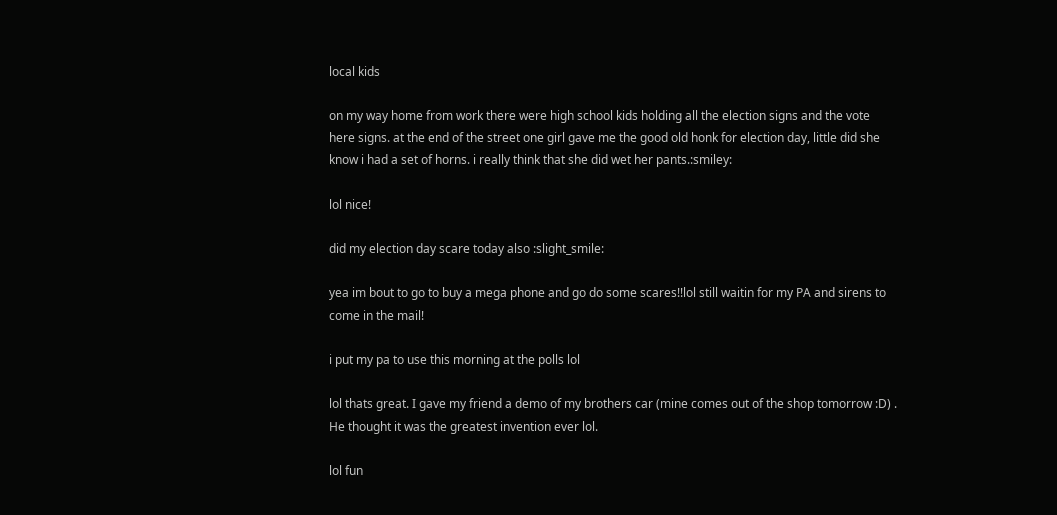local kids

on my way home from work there were high school kids holding all the election signs and the vote here signs. at the end of the street one girl gave me the good old honk for election day, little did she know i had a set of horns. i really think that she did wet her pants.:smiley:

lol nice!

did my election day scare today also :slight_smile:

yea im bout to go to buy a mega phone and go do some scares!!lol still waitin for my PA and sirens to come in the mail!

i put my pa to use this morning at the polls lol

lol thats great. I gave my friend a demo of my brothers car (mine comes out of the shop tomorrow :D) . He thought it was the greatest invention ever lol.

lol fun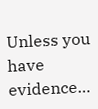Unless you have evidence…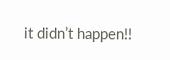it didn’t happen!!